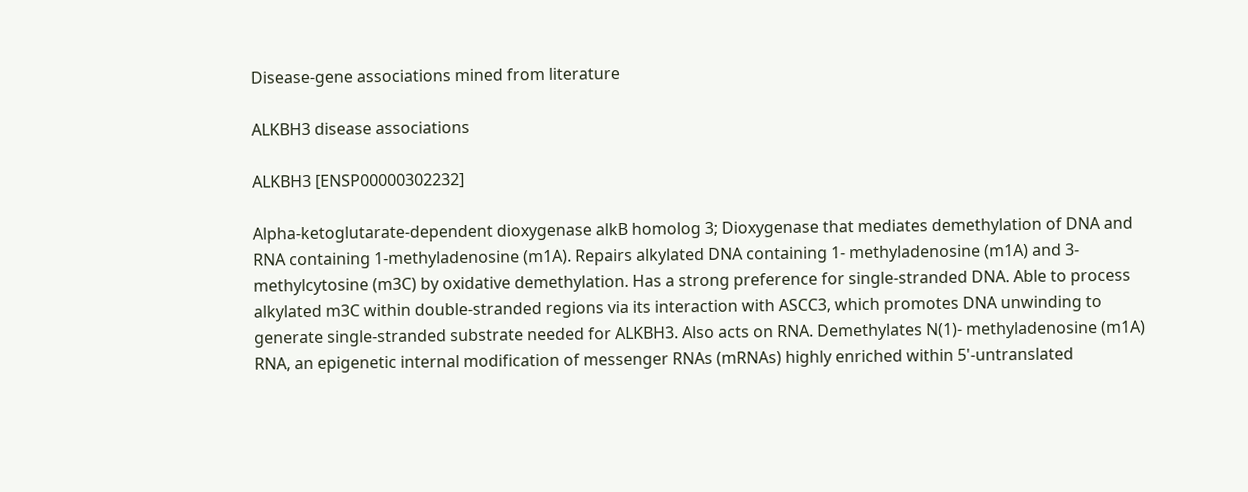Disease-gene associations mined from literature

ALKBH3 disease associations

ALKBH3 [ENSP00000302232]

Alpha-ketoglutarate-dependent dioxygenase alkB homolog 3; Dioxygenase that mediates demethylation of DNA and RNA containing 1-methyladenosine (m1A). Repairs alkylated DNA containing 1- methyladenosine (m1A) and 3-methylcytosine (m3C) by oxidative demethylation. Has a strong preference for single-stranded DNA. Able to process alkylated m3C within double-stranded regions via its interaction with ASCC3, which promotes DNA unwinding to generate single-stranded substrate needed for ALKBH3. Also acts on RNA. Demethylates N(1)- methyladenosine (m1A) RNA, an epigenetic internal modification of messenger RNAs (mRNAs) highly enriched within 5'-untranslated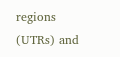regions (UTRs) and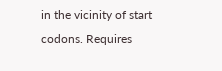in the vicinity of start codons. Requires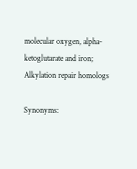molecular oxygen, alpha-ketoglutarate and iron; Alkylation repair homologs

Synonyms: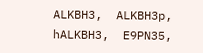ALKBH3,  ALKBH3p,  hALKBH3,  E9PN35,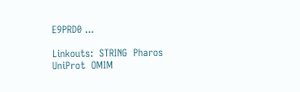E9PRD0 ...

Linkouts:  STRING  Pharos  UniProt  OMIM